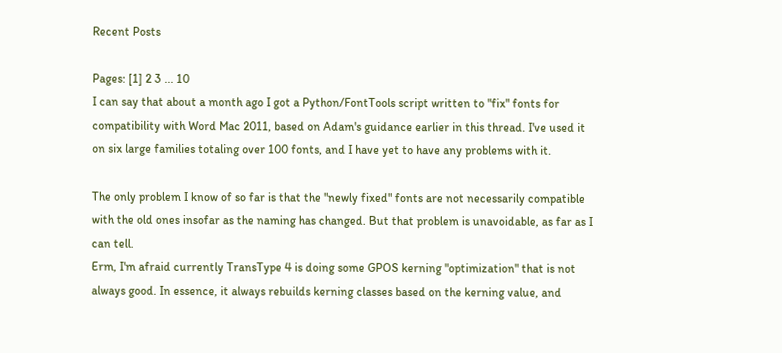Recent Posts

Pages: [1] 2 3 ... 10
I can say that about a month ago I got a Python/FontTools script written to "fix" fonts for compatibility with Word Mac 2011, based on Adam's guidance earlier in this thread. I've used it on six large families totaling over 100 fonts, and I have yet to have any problems with it.

The only problem I know of so far is that the "newly fixed" fonts are not necessarily compatible with the old ones insofar as the naming has changed. But that problem is unavoidable, as far as I can tell.
Erm, I'm afraid currently TransType 4 is doing some GPOS kerning "optimization" that is not always good. In essence, it always rebuilds kerning classes based on the kerning value, and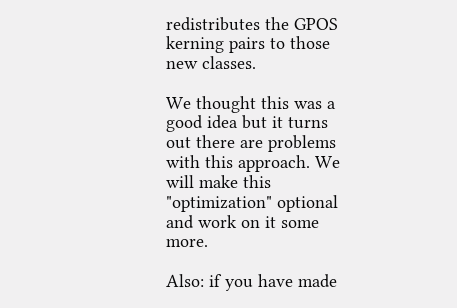redistributes the GPOS kerning pairs to those new classes.

We thought this was a good idea but it turns out there are problems with this approach. We will make this "optimization" optional and work on it some more.

Also: if you have made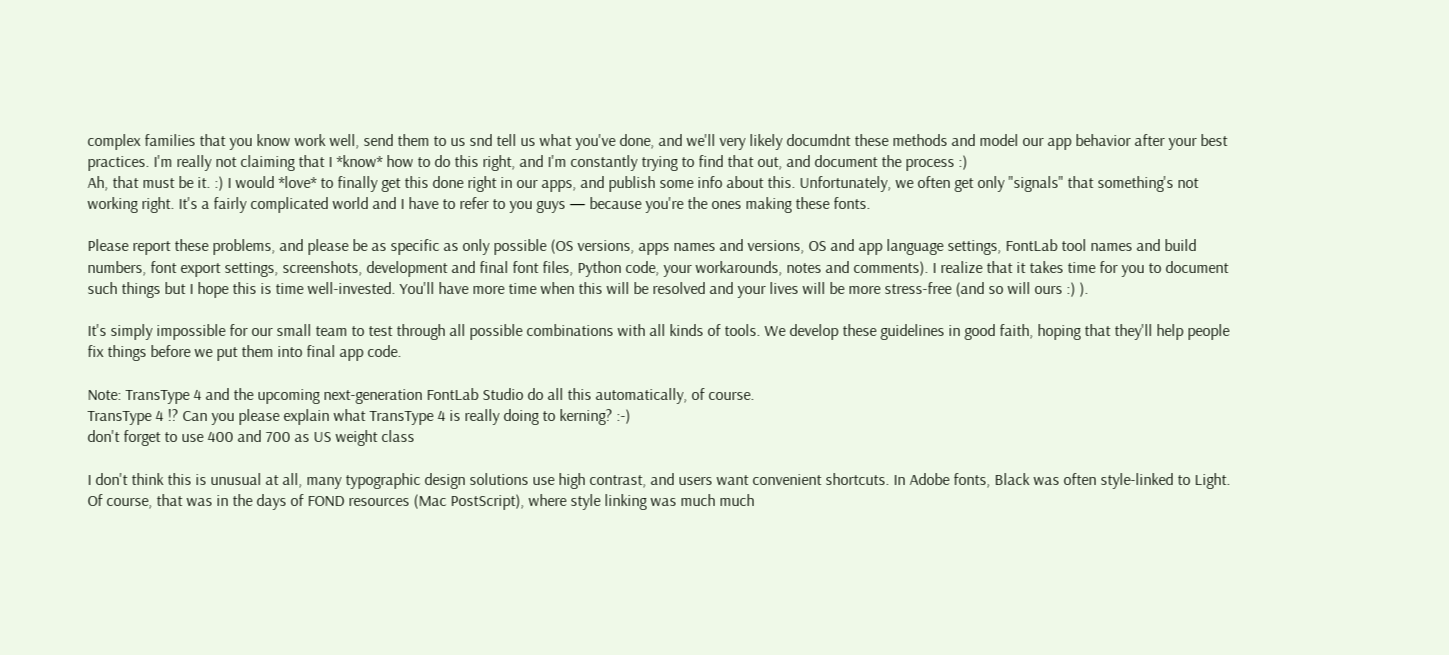complex families that you know work well, send them to us snd tell us what you've done, and we'll very likely documdnt these methods and model our app behavior after your best practices. I'm really not claiming that I *know* how to do this right, and I'm constantly trying to find that out, and document the process :)
Ah, that must be it. :) I would *love* to finally get this done right in our apps, and publish some info about this. Unfortunately, we often get only "signals" that something's not working right. It's a fairly complicated world and I have to refer to you guys — because you're the ones making these fonts.

Please report these problems, and please be as specific as only possible (OS versions, apps names and versions, OS and app language settings, FontLab tool names and build numbers, font export settings, screenshots, development and final font files, Python code, your workarounds, notes and comments). I realize that it takes time for you to document such things but I hope this is time well-invested. You'll have more time when this will be resolved and your lives will be more stress-free (and so will ours :) ).

It's simply impossible for our small team to test through all possible combinations with all kinds of tools. We develop these guidelines in good faith, hoping that they'll help people fix things before we put them into final app code.

Note: TransType 4 and the upcoming next-generation FontLab Studio do all this automatically, of course.
TransType 4 !? Can you please explain what TransType 4 is really doing to kerning? :-)
don't forget to use 400 and 700 as US weight class

I don't think this is unusual at all, many typographic design solutions use high contrast, and users want convenient shortcuts. In Adobe fonts, Black was often style-linked to Light. Of course, that was in the days of FOND resources (Mac PostScript), where style linking was much much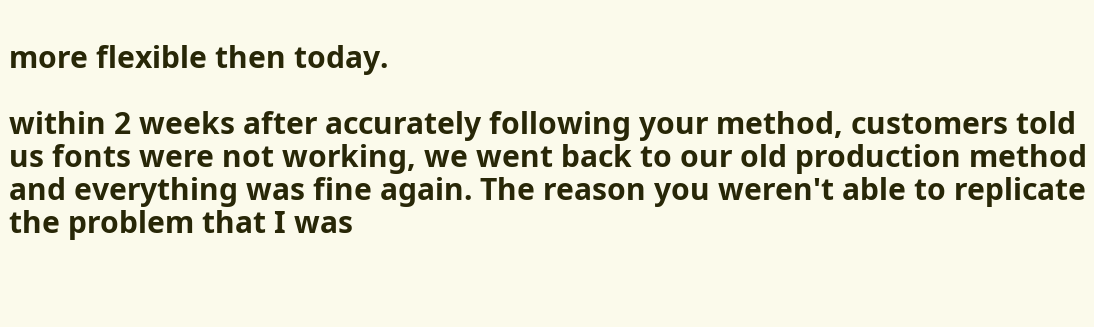more flexible then today.

within 2 weeks after accurately following your method, customers told us fonts were not working, we went back to our old production method and everything was fine again. The reason you weren't able to replicate the problem that I was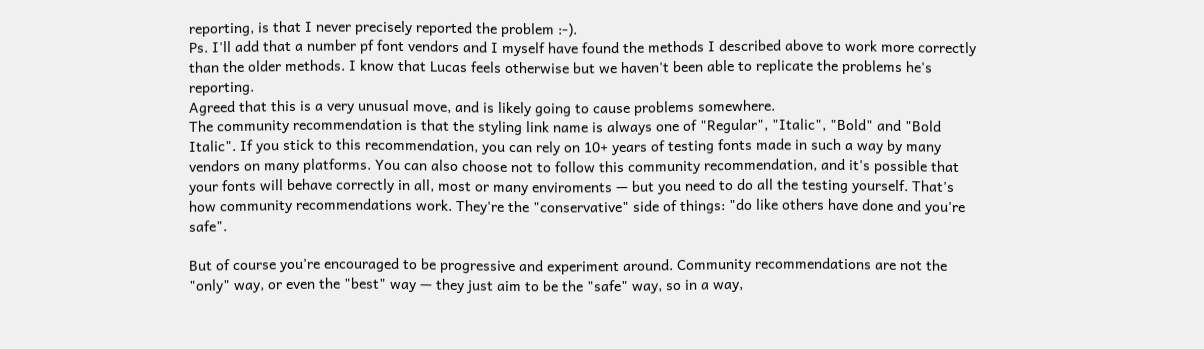reporting, is that I never precisely reported the problem :-).
Ps. I'll add that a number pf font vendors and I myself have found the methods I described above to work more correctly than the older methods. I know that Lucas feels otherwise but we haven't been able to replicate the problems he's reporting.
Agreed that this is a very unusual move, and is likely going to cause problems somewhere.
The community recommendation is that the styling link name is always one of "Regular", "Italic", "Bold" and "Bold Italic". If you stick to this recommendation, you can rely on 10+ years of testing fonts made in such a way by many vendors on many platforms. You can also choose not to follow this community recommendation, and it's possible that your fonts will behave correctly in all, most or many enviroments — but you need to do all the testing yourself. That's how community recommendations work. They're the "conservative" side of things: "do like others have done and you're safe".

But of course you're encouraged to be progressive and experiment around. Community recommendations are not the "only" way, or even the "best" way — they just aim to be the "safe" way, so in a way,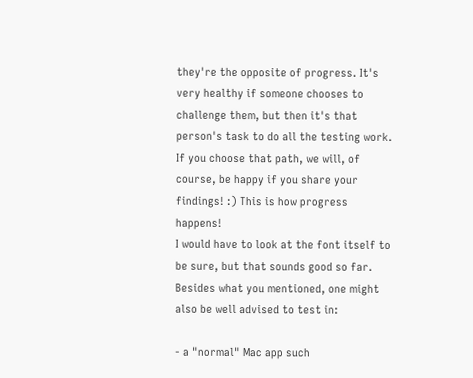they're the opposite of progress. It's very healthy if someone chooses to challenge them, but then it's that person's task to do all the testing work. If you choose that path, we will, of course, be happy if you share your findings! :) This is how progress happens!
I would have to look at the font itself to be sure, but that sounds good so far. Besides what you mentioned, one might also be well advised to test in:

- a "normal" Mac app such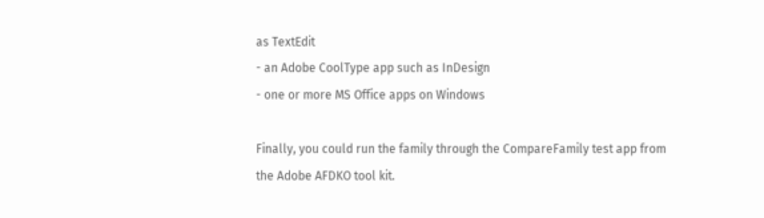as TextEdit
- an Adobe CoolType app such as InDesign
- one or more MS Office apps on Windows

Finally, you could run the family through the CompareFamily test app from the Adobe AFDKO tool kit.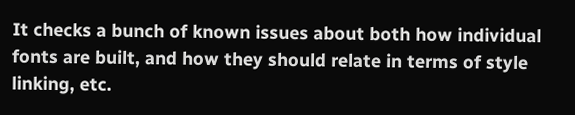It checks a bunch of known issues about both how individual fonts are built, and how they should relate in terms of style linking, etc.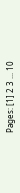Pages: [1] 2 3 ... 10